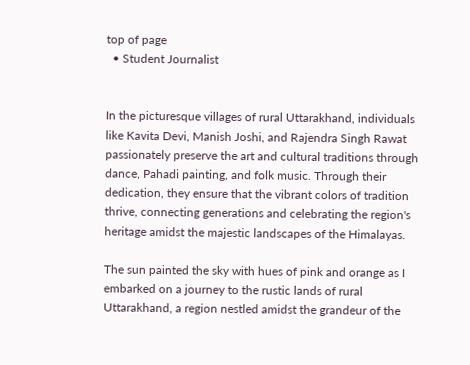top of page
  • Student Journalist


In the picturesque villages of rural Uttarakhand, individuals like Kavita Devi, Manish Joshi, and Rajendra Singh Rawat passionately preserve the art and cultural traditions through dance, Pahadi painting, and folk music. Through their dedication, they ensure that the vibrant colors of tradition thrive, connecting generations and celebrating the region's heritage amidst the majestic landscapes of the Himalayas.

The sun painted the sky with hues of pink and orange as I embarked on a journey to the rustic lands of rural Uttarakhand, a region nestled amidst the grandeur of the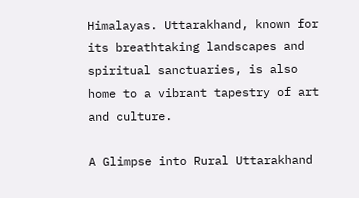Himalayas. Uttarakhand, known for its breathtaking landscapes and spiritual sanctuaries, is also home to a vibrant tapestry of art and culture.

A Glimpse into Rural Uttarakhand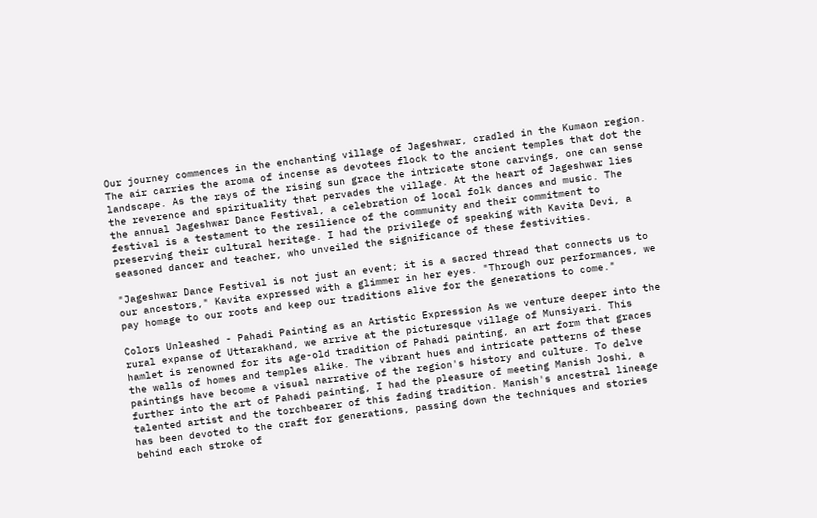Our journey commences in the enchanting village of Jageshwar, cradled in the Kumaon region. The air carries the aroma of incense as devotees flock to the ancient temples that dot the landscape. As the rays of the rising sun grace the intricate stone carvings, one can sense the reverence and spirituality that pervades the village. At the heart of Jageshwar lies the annual Jageshwar Dance Festival, a celebration of local folk dances and music. The festival is a testament to the resilience of the community and their commitment to preserving their cultural heritage. I had the privilege of speaking with Kavita Devi, a seasoned dancer and teacher, who unveiled the significance of these festivities.

"Jageshwar Dance Festival is not just an event; it is a sacred thread that connects us to our ancestors," Kavita expressed with a glimmer in her eyes. "Through our performances, we pay homage to our roots and keep our traditions alive for the generations to come."

Colors Unleashed - Pahadi Painting as an Artistic Expression As we venture deeper into the rural expanse of Uttarakhand, we arrive at the picturesque village of Munsiyari. This hamlet is renowned for its age-old tradition of Pahadi painting, an art form that graces the walls of homes and temples alike. The vibrant hues and intricate patterns of these paintings have become a visual narrative of the region's history and culture. To delve further into the art of Pahadi painting, I had the pleasure of meeting Manish Joshi, a talented artist and the torchbearer of this fading tradition. Manish's ancestral lineage has been devoted to the craft for generations, passing down the techniques and stories behind each stroke of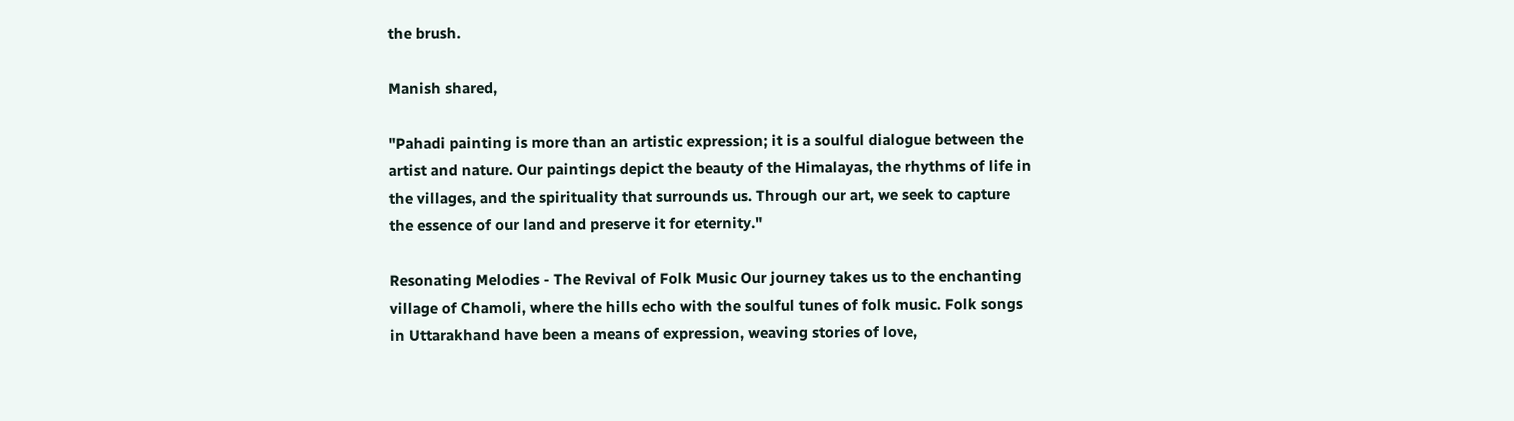the brush.

Manish shared,

"Pahadi painting is more than an artistic expression; it is a soulful dialogue between the artist and nature. Our paintings depict the beauty of the Himalayas, the rhythms of life in the villages, and the spirituality that surrounds us. Through our art, we seek to capture the essence of our land and preserve it for eternity."

Resonating Melodies - The Revival of Folk Music Our journey takes us to the enchanting village of Chamoli, where the hills echo with the soulful tunes of folk music. Folk songs in Uttarakhand have been a means of expression, weaving stories of love,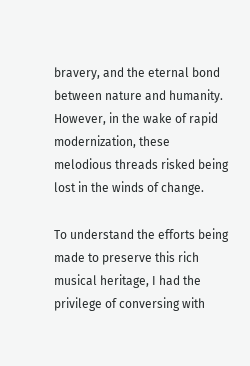bravery, and the eternal bond between nature and humanity. However, in the wake of rapid modernization, these melodious threads risked being lost in the winds of change.

To understand the efforts being made to preserve this rich musical heritage, I had the privilege of conversing with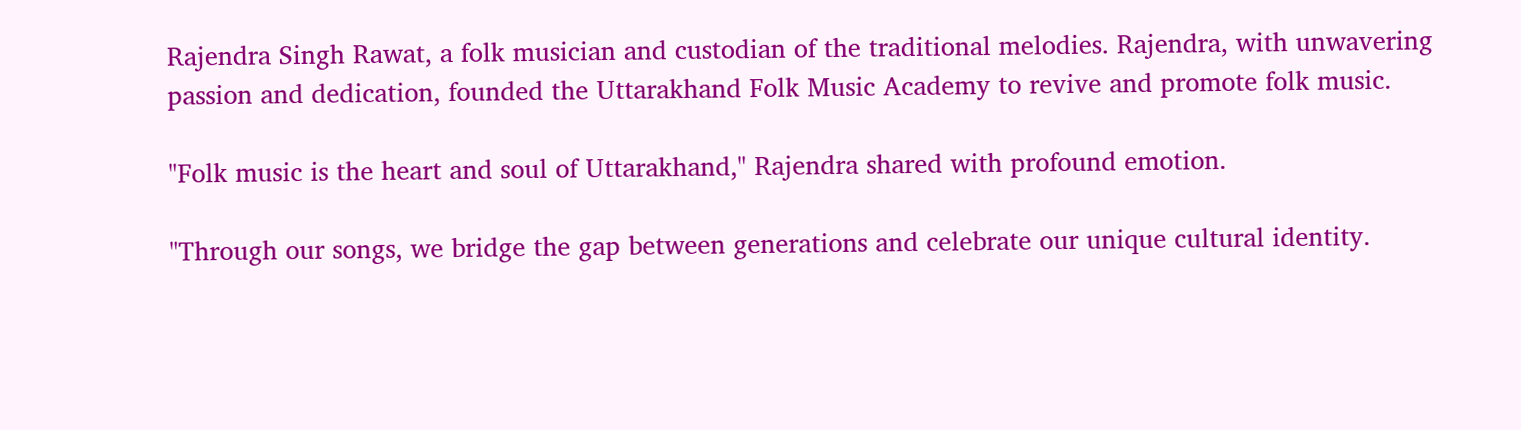Rajendra Singh Rawat, a folk musician and custodian of the traditional melodies. Rajendra, with unwavering passion and dedication, founded the Uttarakhand Folk Music Academy to revive and promote folk music.

"Folk music is the heart and soul of Uttarakhand," Rajendra shared with profound emotion.

"Through our songs, we bridge the gap between generations and celebrate our unique cultural identity.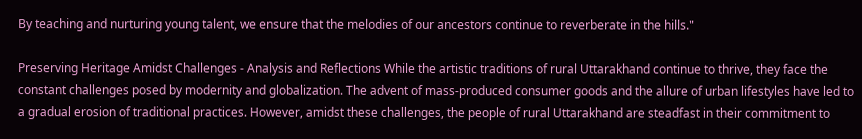By teaching and nurturing young talent, we ensure that the melodies of our ancestors continue to reverberate in the hills."

Preserving Heritage Amidst Challenges - Analysis and Reflections While the artistic traditions of rural Uttarakhand continue to thrive, they face the constant challenges posed by modernity and globalization. The advent of mass-produced consumer goods and the allure of urban lifestyles have led to a gradual erosion of traditional practices. However, amidst these challenges, the people of rural Uttarakhand are steadfast in their commitment to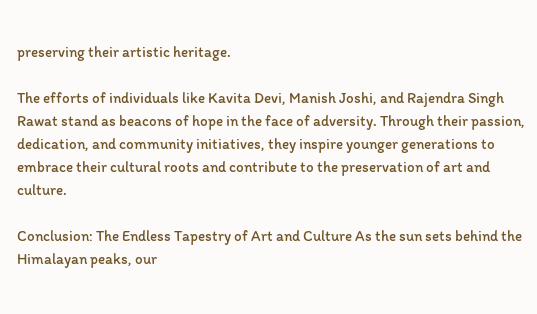preserving their artistic heritage.

The efforts of individuals like Kavita Devi, Manish Joshi, and Rajendra Singh Rawat stand as beacons of hope in the face of adversity. Through their passion, dedication, and community initiatives, they inspire younger generations to embrace their cultural roots and contribute to the preservation of art and culture.

Conclusion: The Endless Tapestry of Art and Culture As the sun sets behind the Himalayan peaks, our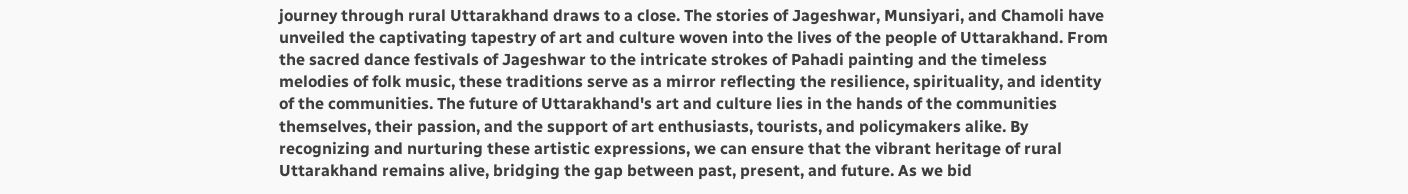journey through rural Uttarakhand draws to a close. The stories of Jageshwar, Munsiyari, and Chamoli have unveiled the captivating tapestry of art and culture woven into the lives of the people of Uttarakhand. From the sacred dance festivals of Jageshwar to the intricate strokes of Pahadi painting and the timeless melodies of folk music, these traditions serve as a mirror reflecting the resilience, spirituality, and identity of the communities. The future of Uttarakhand's art and culture lies in the hands of the communities themselves, their passion, and the support of art enthusiasts, tourists, and policymakers alike. By recognizing and nurturing these artistic expressions, we can ensure that the vibrant heritage of rural Uttarakhand remains alive, bridging the gap between past, present, and future. As we bid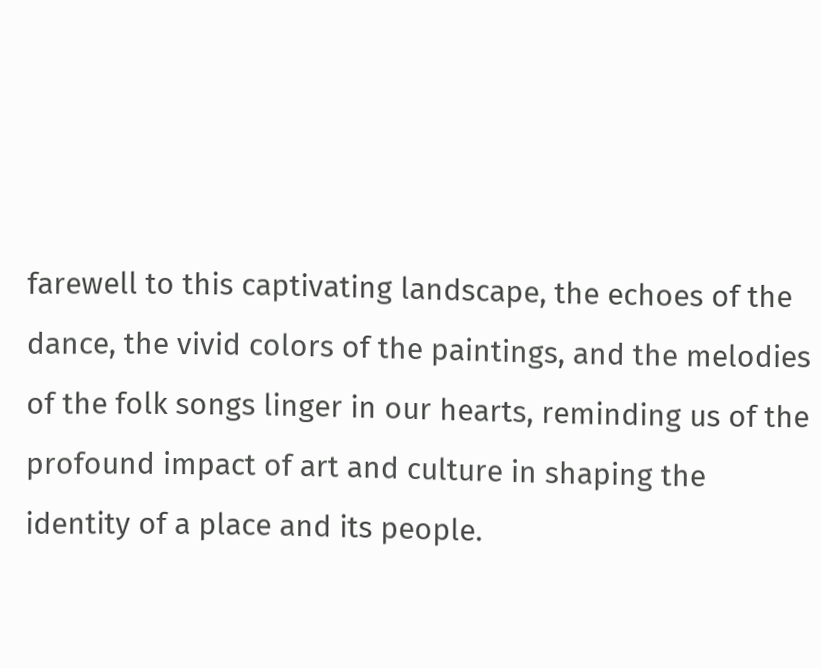farewell to this captivating landscape, the echoes of the dance, the vivid colors of the paintings, and the melodies of the folk songs linger in our hearts, reminding us of the profound impact of art and culture in shaping the identity of a place and its people.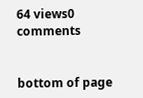64 views0 comments


bottom of page